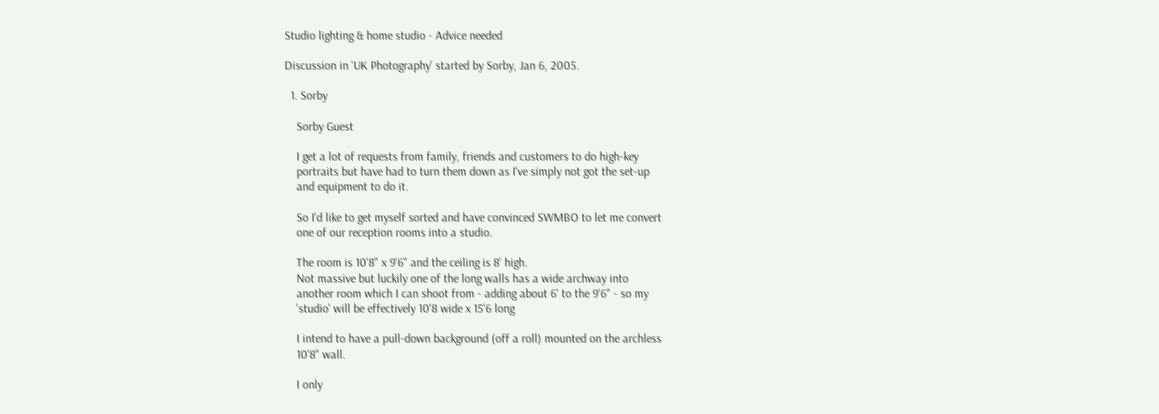Studio lighting & home studio - Advice needed

Discussion in 'UK Photography' started by Sorby, Jan 6, 2005.

  1. Sorby

    Sorby Guest

    I get a lot of requests from family, friends and customers to do high-key
    portraits but have had to turn them down as I've simply not got the set-up
    and equipment to do it.

    So I'd like to get myself sorted and have convinced SWMBO to let me convert
    one of our reception rooms into a studio.

    The room is 10'8" x 9'6" and the ceiling is 8' high.
    Not massive but luckily one of the long walls has a wide archway into
    another room which I can shoot from - adding about 6' to the 9'6" - so my
    'studio' will be effectively 10'8 wide x 15'6 long

    I intend to have a pull-down background (off a roll) mounted on the archless
    10'8" wall.

    I only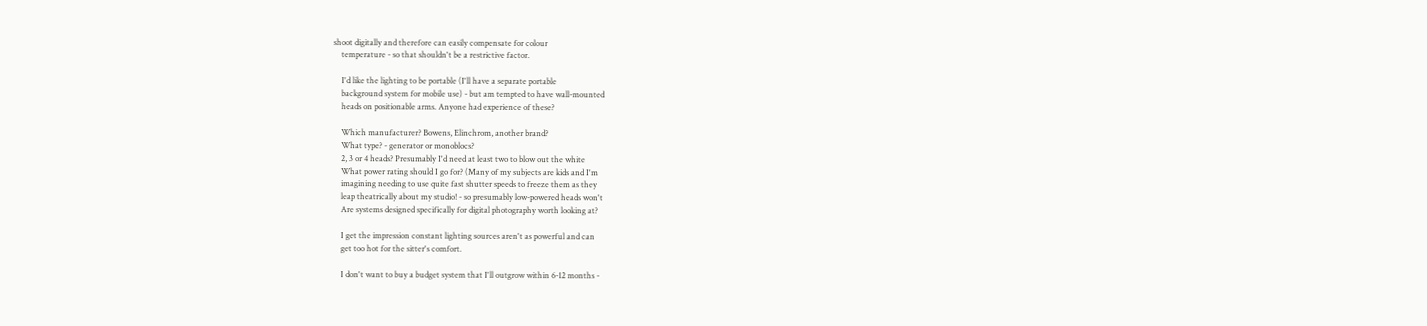shoot digitally and therefore can easily compensate for colour
    temperature - so that shouldn't be a restrictive factor.

    I'd like the lighting to be portable (I'll have a separate portable
    background system for mobile use) - but am tempted to have wall-mounted
    heads on positionable arms. Anyone had experience of these?

    Which manufacturer? Bowens, Elinchrom, another brand?
    What type? - generator or monoblocs?
    2, 3 or 4 heads? Presumably I'd need at least two to blow out the white
    What power rating should I go for? (Many of my subjects are kids and I'm
    imagining needing to use quite fast shutter speeds to freeze them as they
    leap theatrically about my studio! - so presumably low-powered heads won't
    Are systems designed specifically for digital photography worth looking at?

    I get the impression constant lighting sources aren't as powerful and can
    get too hot for the sitter's comfort.

    I don't want to buy a budget system that I'll outgrow within 6-12 months -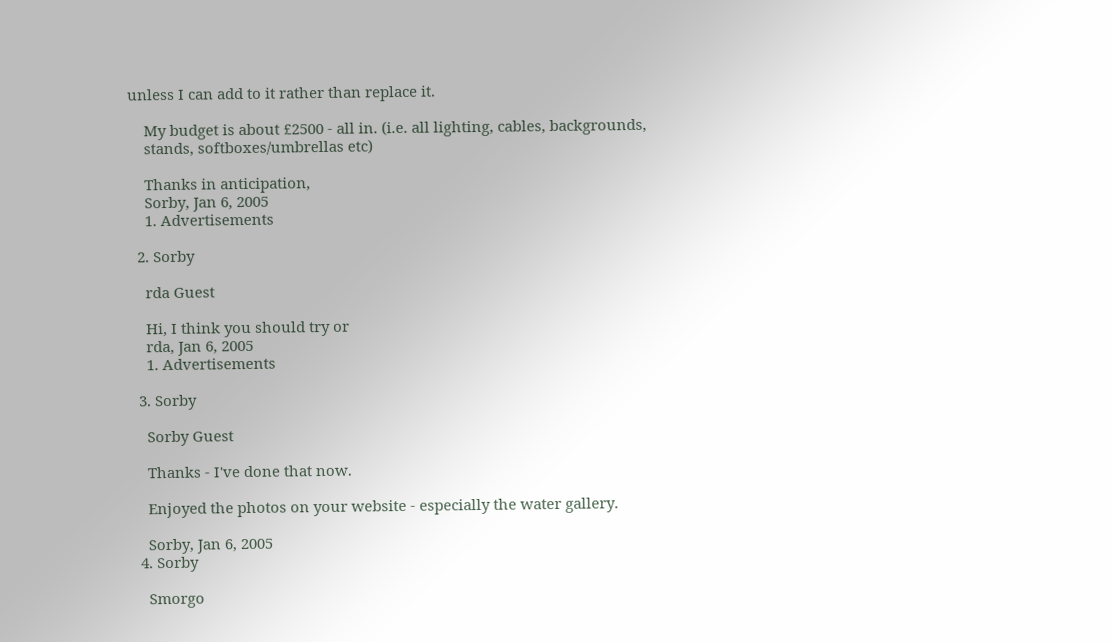unless I can add to it rather than replace it.

    My budget is about £2500 - all in. (i.e. all lighting, cables, backgrounds,
    stands, softboxes/umbrellas etc)

    Thanks in anticipation,
    Sorby, Jan 6, 2005
    1. Advertisements

  2. Sorby

    rda Guest

    Hi, I think you should try or
    rda, Jan 6, 2005
    1. Advertisements

  3. Sorby

    Sorby Guest

    Thanks - I've done that now.

    Enjoyed the photos on your website - especially the water gallery.

    Sorby, Jan 6, 2005
  4. Sorby

    Smorgo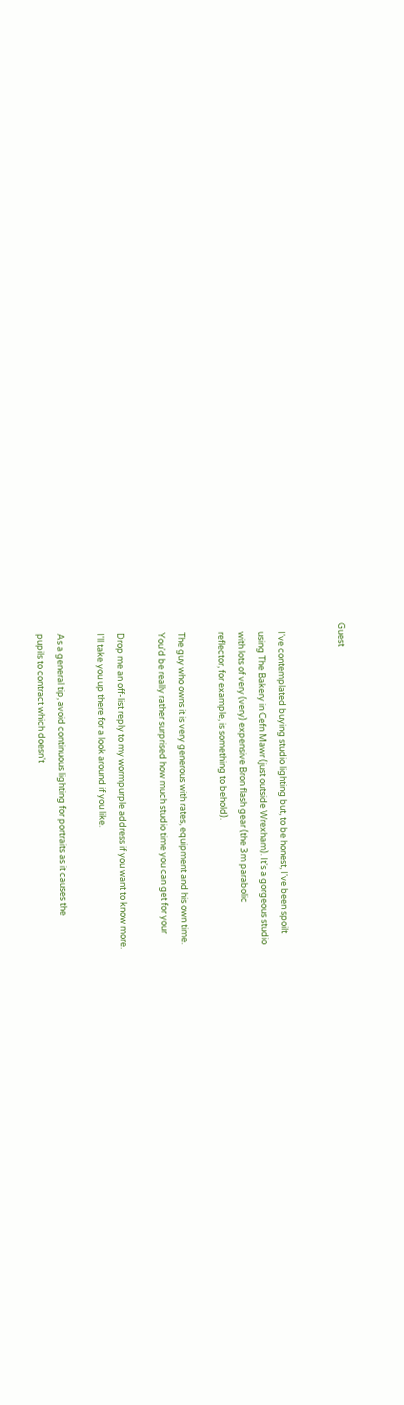Guest


    I've contemplated buying studio lighting but, to be honest, I've been spoilt
    using The Bakery in Cefn Mawr (just outside Wrexham). It's a gorgeous studio
    with lots of very (very) expensive Bron flash gear (the 3m parabolic
    reflector, for example, is something to behold).

    The guy who owns it is very generous with rates, equipment and his own time.
    You'd be really rather surprised how much studio time you can get for your

    Drop me an off-list reply to my wormpurple address if you want to know more.
    I'll take you up there for a look around if you like.

    As a general tip, avoid continuous lighting for portraits as it causes the
    pupils to contract which doesn't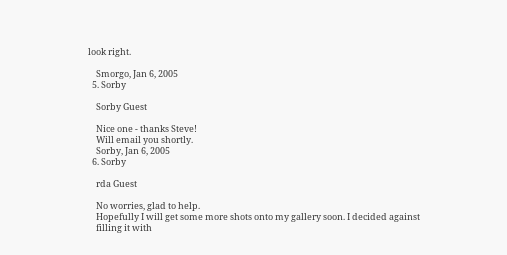look right.

    Smorgo, Jan 6, 2005
  5. Sorby

    Sorby Guest

    Nice one - thanks Steve!
    Will email you shortly.
    Sorby, Jan 6, 2005
  6. Sorby

    rda Guest

    No worries, glad to help.
    Hopefully I will get some more shots onto my gallery soon. I decided against
    filling it with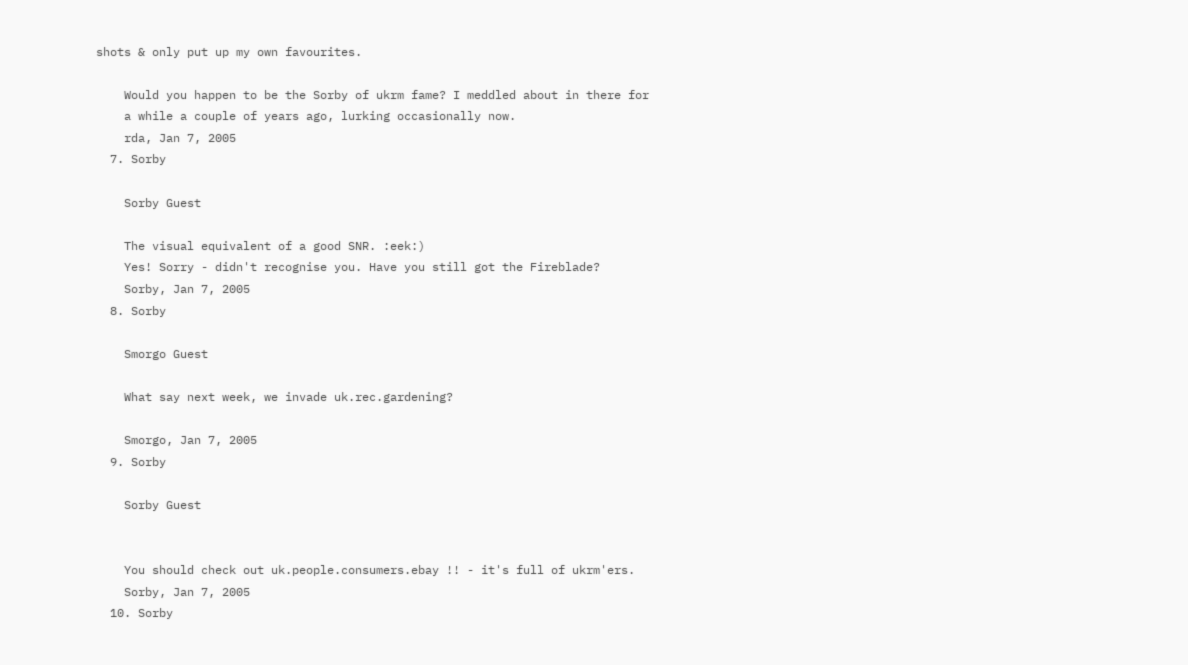shots & only put up my own favourites.

    Would you happen to be the Sorby of ukrm fame? I meddled about in there for
    a while a couple of years ago, lurking occasionally now.
    rda, Jan 7, 2005
  7. Sorby

    Sorby Guest

    The visual equivalent of a good SNR. :eek:)
    Yes! Sorry - didn't recognise you. Have you still got the Fireblade?
    Sorby, Jan 7, 2005
  8. Sorby

    Smorgo Guest

    What say next week, we invade uk.rec.gardening?

    Smorgo, Jan 7, 2005
  9. Sorby

    Sorby Guest


    You should check out uk.people.consumers.ebay !! - it's full of ukrm'ers.
    Sorby, Jan 7, 2005
  10. Sorby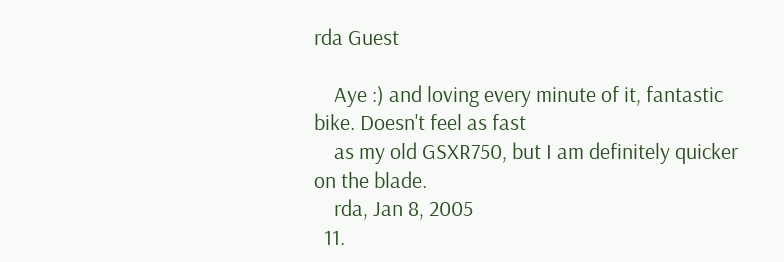rda Guest

    Aye :) and loving every minute of it, fantastic bike. Doesn't feel as fast
    as my old GSXR750, but I am definitely quicker on the blade.
    rda, Jan 8, 2005
  11.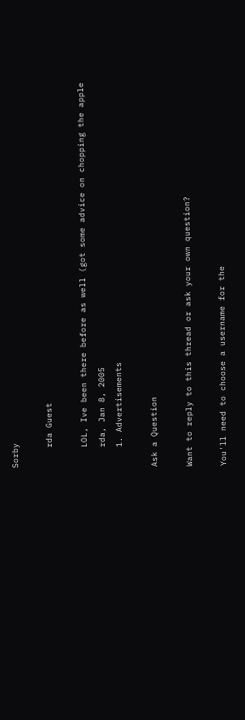Sorby

    rda Guest

    LOL, Ive been there before as well (got some advice on chopping the apple
    rda, Jan 8, 2005
    1. Advertisements

Ask a Question

Want to reply to this thread or ask your own question?

You'll need to choose a username for the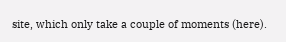site, which only take a couple of moments (here).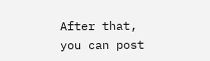After that, you can post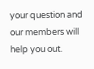your question and our members will help you out.